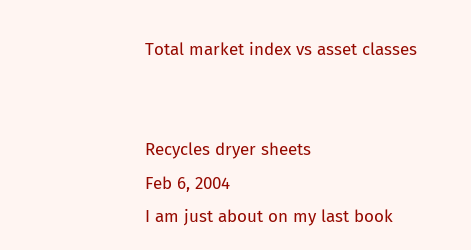Total market index vs asset classes


Recycles dryer sheets
Feb 6, 2004
I am just about on my last book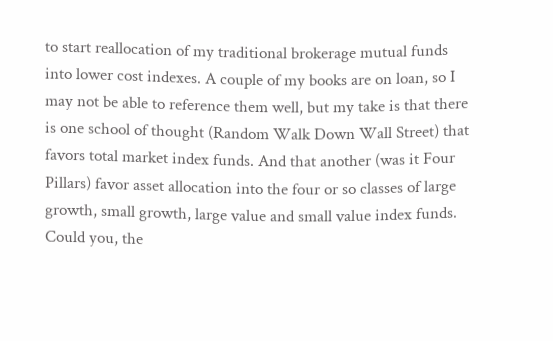to start reallocation of my traditional brokerage mutual funds into lower cost indexes. A couple of my books are on loan, so I may not be able to reference them well, but my take is that there is one school of thought (Random Walk Down Wall Street) that favors total market index funds. And that another (was it Four Pillars) favor asset allocation into the four or so classes of large growth, small growth, large value and small value index funds. Could you, the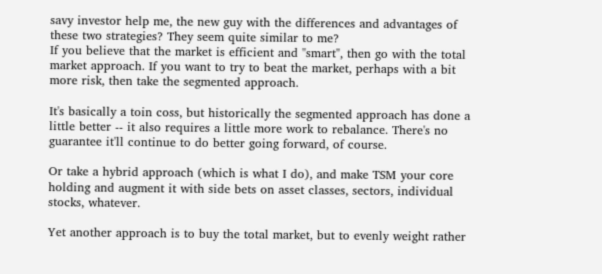savy investor help me, the new guy with the differences and advantages of these two strategies? They seem quite similar to me?
If you believe that the market is efficient and "smart", then go with the total market approach. If you want to try to beat the market, perhaps with a bit more risk, then take the segmented approach.

It's basically a toin coss, but historically the segmented approach has done a little better -- it also requires a little more work to rebalance. There's no guarantee it'll continue to do better going forward, of course.

Or take a hybrid approach (which is what I do), and make TSM your core holding and augment it with side bets on asset classes, sectors, individual stocks, whatever.

Yet another approach is to buy the total market, but to evenly weight rather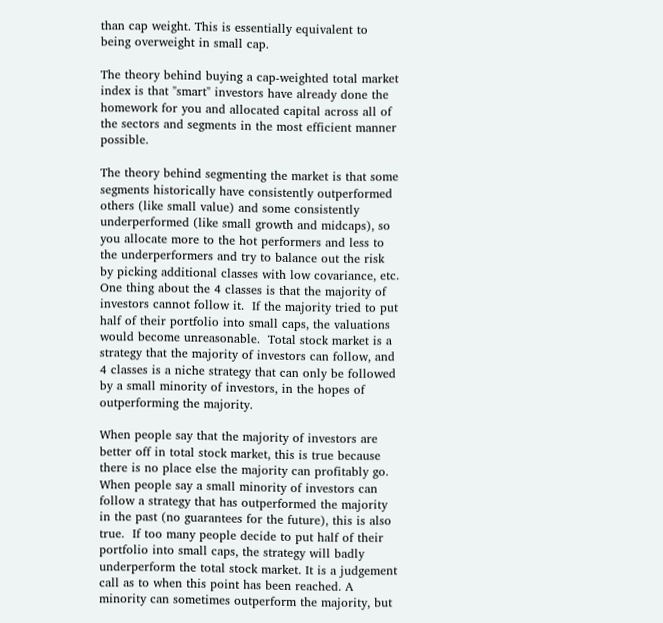than cap weight. This is essentially equivalent to being overweight in small cap.

The theory behind buying a cap-weighted total market index is that "smart" investors have already done the homework for you and allocated capital across all of the sectors and segments in the most efficient manner possible.

The theory behind segmenting the market is that some segments historically have consistently outperformed others (like small value) and some consistently underperformed (like small growth and midcaps), so you allocate more to the hot performers and less to the underperformers and try to balance out the risk by picking additional classes with low covariance, etc.
One thing about the 4 classes is that the majority of investors cannot follow it.  If the majority tried to put half of their portfolio into small caps, the valuations would become unreasonable.  Total stock market is a strategy that the majority of investors can follow, and 4 classes is a niche strategy that can only be followed by a small minority of investors, in the hopes of outperforming the majority.

When people say that the majority of investors are better off in total stock market, this is true because there is no place else the majority can profitably go.   When people say a small minority of investors can follow a strategy that has outperformed the majority in the past (no guarantees for the future), this is also true.  If too many people decide to put half of their portfolio into small caps, the strategy will badly underperform the total stock market. It is a judgement call as to when this point has been reached. A minority can sometimes outperform the majority, but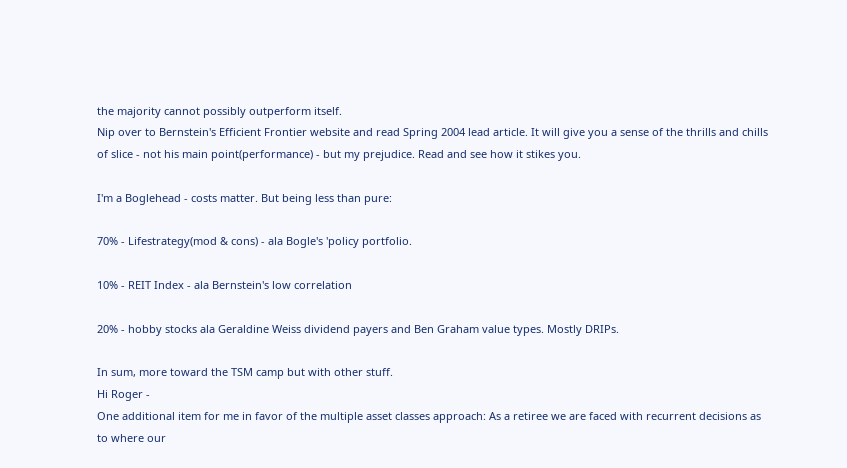the majority cannot possibly outperform itself.
Nip over to Bernstein's Efficient Frontier website and read Spring 2004 lead article. It will give you a sense of the thrills and chills of slice - not his main point(performance) - but my prejudice. Read and see how it stikes you.

I'm a Boglehead - costs matter. But being less than pure:

70% - Lifestrategy(mod & cons) - ala Bogle's 'policy portfolio.

10% - REIT Index - ala Bernstein's low correlation

20% - hobby stocks ala Geraldine Weiss dividend payers and Ben Graham value types. Mostly DRIPs.

In sum, more toward the TSM camp but with other stuff.
Hi Roger -
One additional item for me in favor of the multiple asset classes approach: As a retiree we are faced with recurrent decisions as to where our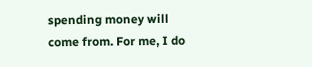spending money will come from. For me, I do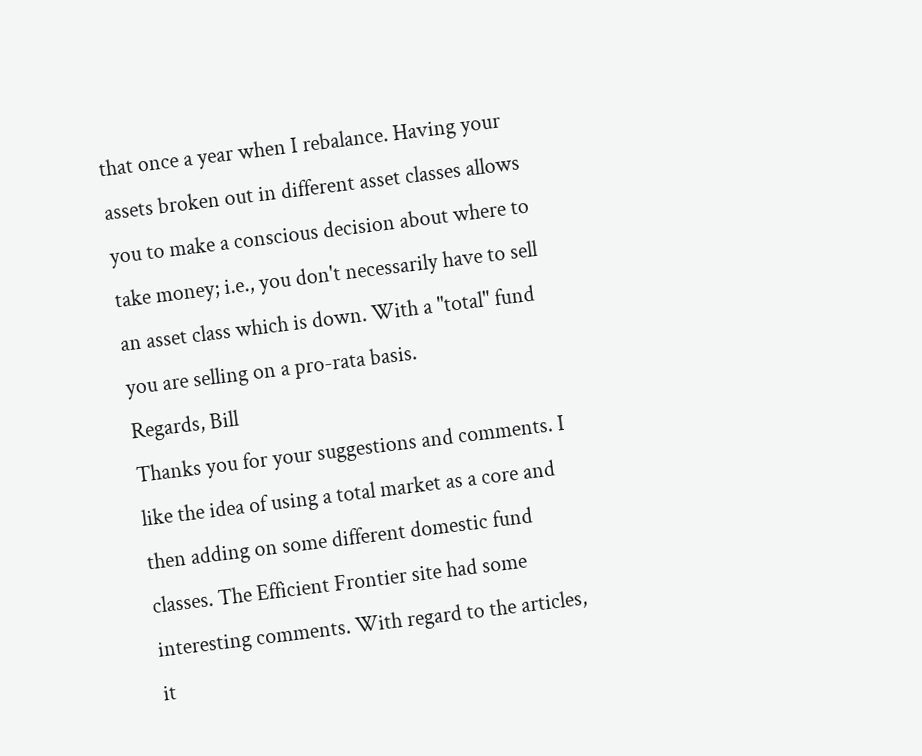that once a year when I rebalance. Having your assets broken out in different asset classes allows you to make a conscious decision about where to take money; i.e., you don't necessarily have to sell an asset class which is down. With a "total" fund you are selling on a pro-rata basis.
Regards, Bill
Thanks you for your suggestions and comments. I like the idea of using a total market as a core and then adding on some different domestic fund classes. The Efficient Frontier site had some interesting comments. With regard to the articles, it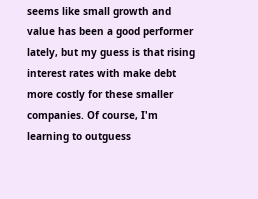seems like small growth and value has been a good performer lately, but my guess is that rising interest rates with make debt more costly for these smaller companies. Of course, I'm learning to outguess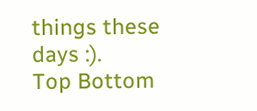things these days :).
Top Bottom